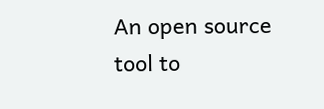An open source tool to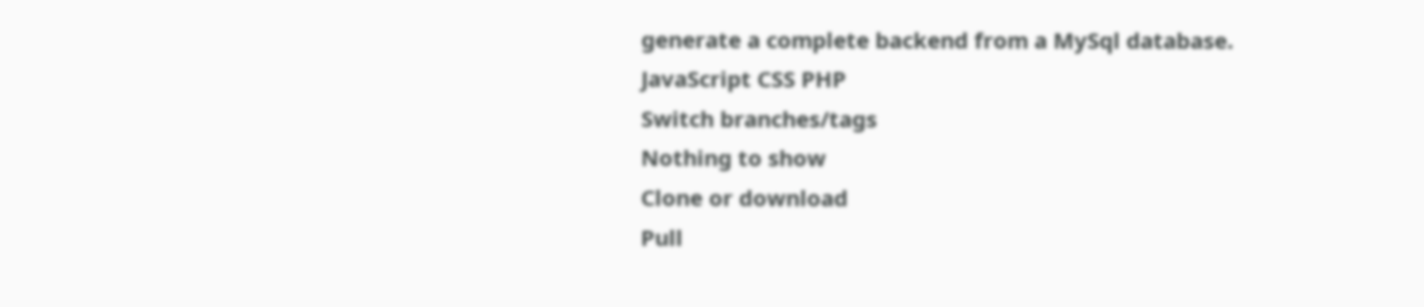generate a complete backend from a MySql database.
JavaScript CSS PHP
Switch branches/tags
Nothing to show
Clone or download
Pull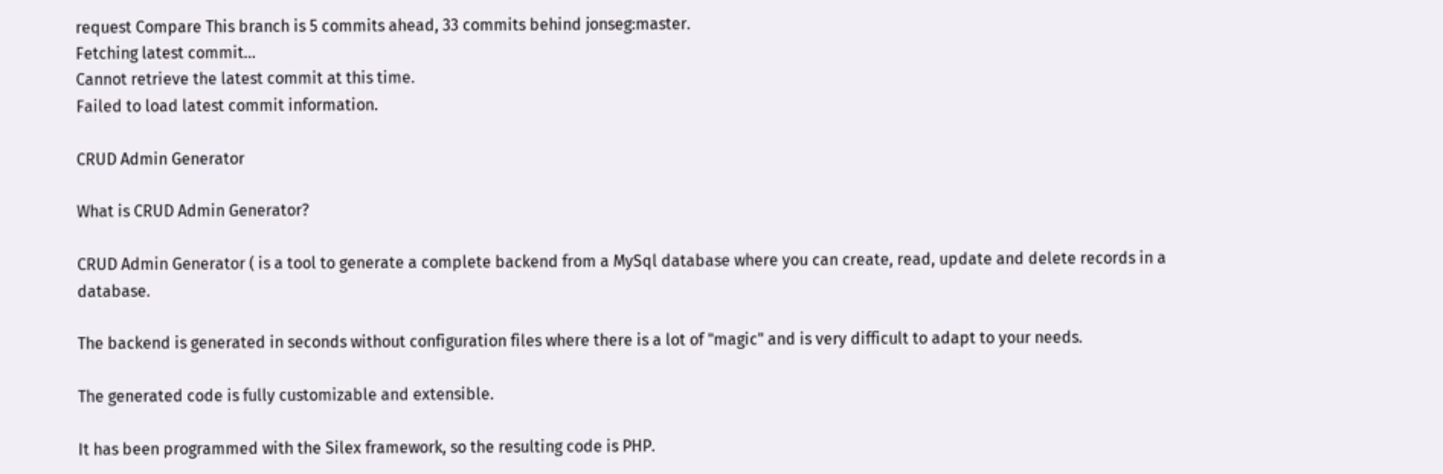request Compare This branch is 5 commits ahead, 33 commits behind jonseg:master.
Fetching latest commit…
Cannot retrieve the latest commit at this time.
Failed to load latest commit information.

CRUD Admin Generator

What is CRUD Admin Generator?

CRUD Admin Generator ( is a tool to generate a complete backend from a MySql database where you can create, read, update and delete records in a database.

The backend is generated in seconds without configuration files where there is a lot of "magic" and is very difficult to adapt to your needs.

The generated code is fully customizable and extensible.

It has been programmed with the Silex framework, so the resulting code is PHP.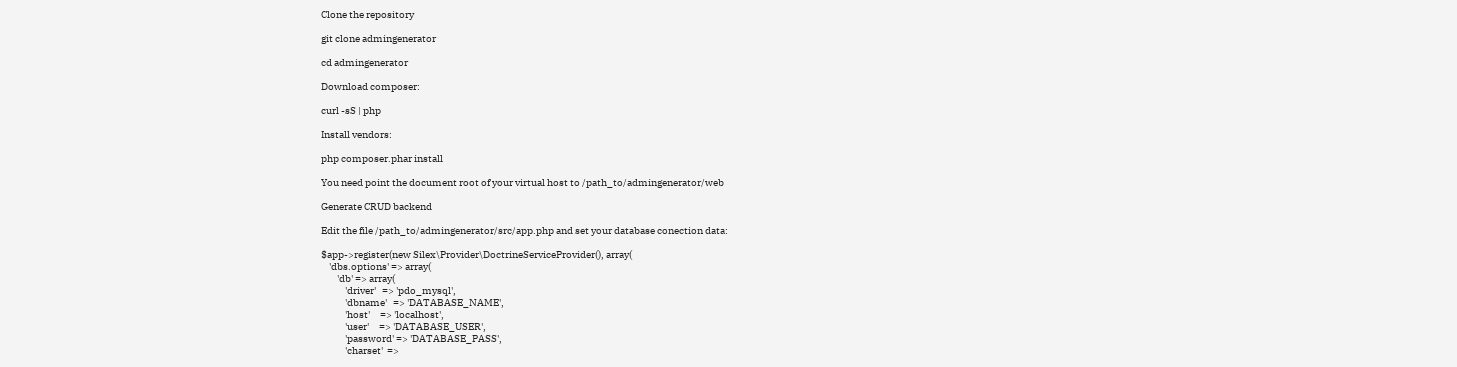Clone the repository

git clone admingenerator

cd admingenerator

Download composer:

curl -sS | php

Install vendors:

php composer.phar install

You need point the document root of your virtual host to /path_to/admingenerator/web

Generate CRUD backend

Edit the file /path_to/admingenerator/src/app.php and set your database conection data:

$app->register(new Silex\Provider\DoctrineServiceProvider(), array(
    'dbs.options' => array(
        'db' => array(
            'driver'   => 'pdo_mysql',
            'dbname'   => 'DATABASE_NAME',
            'host'     => 'localhost',
            'user'     => 'DATABASE_USER',
            'password' => 'DATABASE_PASS',
            'charset'  =>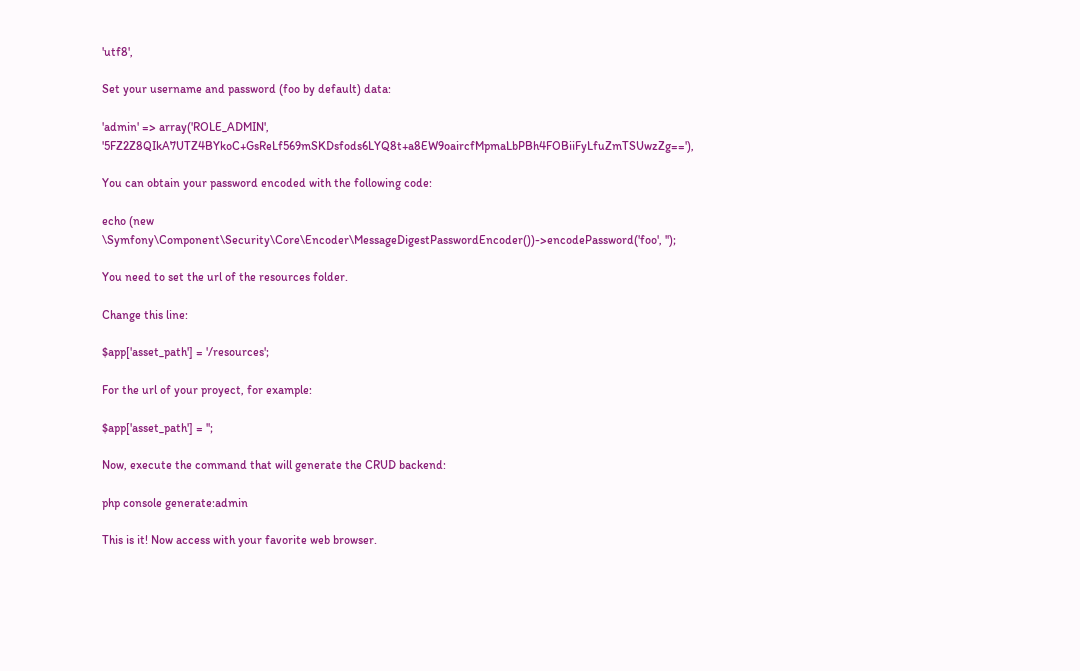'utf8',

Set your username and password (foo by default) data:

'admin' => array('ROLE_ADMIN', '5FZ2Z8QIkA7UTZ4BYkoC+GsReLf569mSKDsfods6LYQ8t+a8EW9oaircfMpmaLbPBh4FOBiiFyLfuZmTSUwzZg=='),

You can obtain your password encoded with the following code:

echo (new \Symfony\Component\Security\Core\Encoder\MessageDigestPasswordEncoder())->encodePassword('foo', '');

You need to set the url of the resources folder.

Change this line:

$app['asset_path'] = '/resources';

For the url of your proyect, for example:

$app['asset_path'] = '';

Now, execute the command that will generate the CRUD backend:

php console generate:admin

This is it! Now access with your favorite web browser.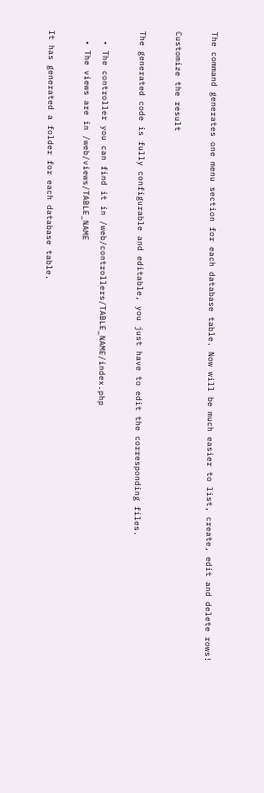The command generates one menu section for each database table. Now will be much easier to list, create, edit and delete rows!

Customize the result

The generated code is fully configurable and editable, you just have to edit the corresponding files.

  • The controller you can find it in /web/controllers/TABLE_NAME/index.php
  • The views are in /web/views/TABLE_NAME

It has generated a folder for each database table.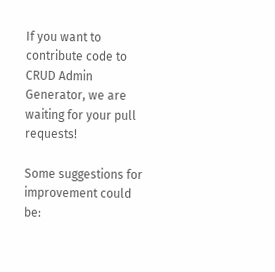If you want to contribute code to CRUD Admin Generator, we are waiting for your pull requests!

Some suggestions for improvement could be: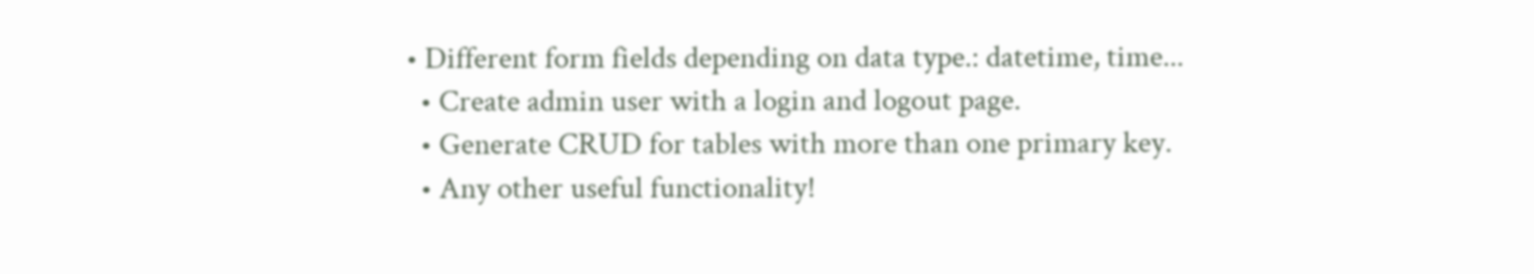• Different form fields depending on data type.: datetime, time...
  • Create admin user with a login and logout page.
  • Generate CRUD for tables with more than one primary key.
  • Any other useful functionality!